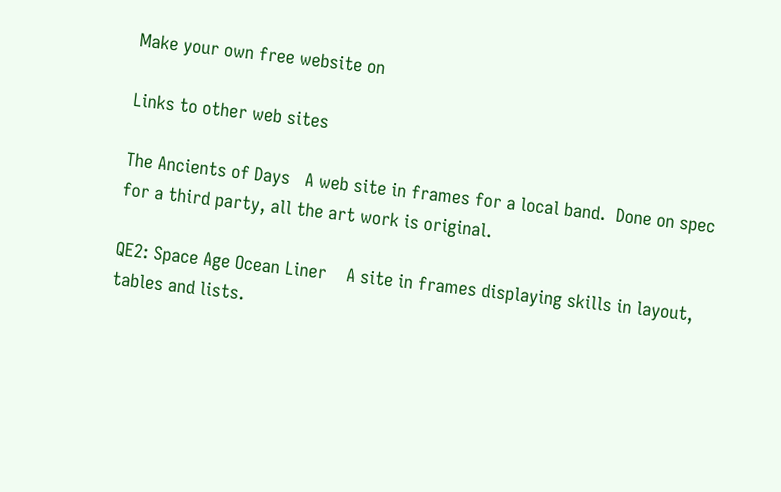Make your own free website on

Links to other web sites

The Ancients of Days   A web site in frames for a local band.  Done on spec for a third party, all the art work is original.

QE2: Space Age Ocean Liner    A site in frames displaying skills in layout, tables and lists.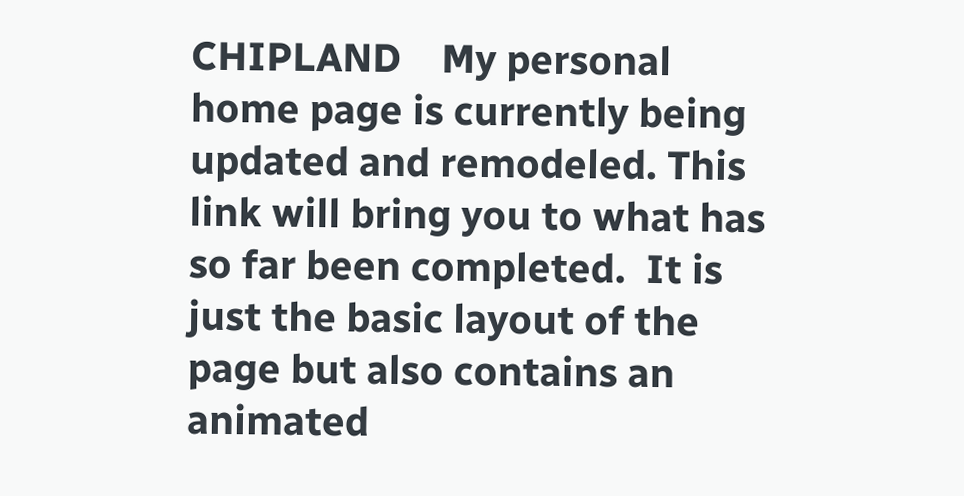CHIPLAND    My personal home page is currently being updated and remodeled. This link will bring you to what has so far been completed.  It is just the basic layout of the page but also contains an animated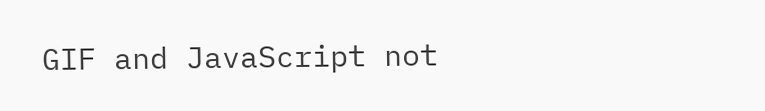GIF and JavaScript not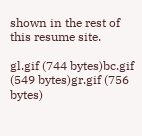shown in the rest of this resume site.

gl.gif (744 bytes)bc.gif (549 bytes)gr.gif (756 bytes)